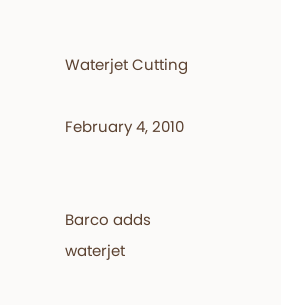Waterjet Cutting

February 4, 2010


Barco adds waterjet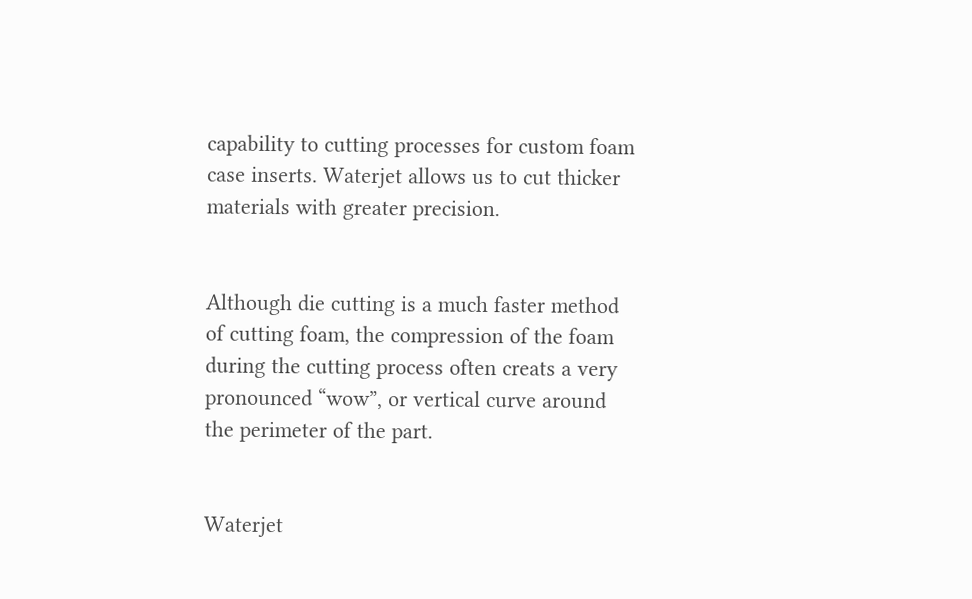capability to cutting processes for custom foam case inserts. Waterjet allows us to cut thicker materials with greater precision.


Although die cutting is a much faster method of cutting foam, the compression of the foam during the cutting process often creats a very pronounced “wow”, or vertical curve around the perimeter of the part.


Waterjet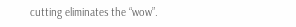cutting eliminates the “wow”.